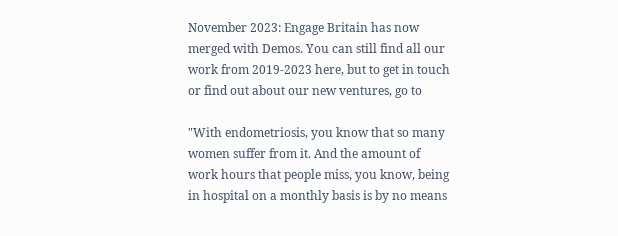November 2023: Engage Britain has now merged with Demos. You can still find all our work from 2019-2023 here, but to get in touch or find out about our new ventures, go to

"With endometriosis, you know that so many women suffer from it. And the amount of work hours that people miss, you know, being in hospital on a monthly basis is by no means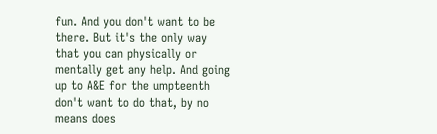fun. And you don't want to be there. But it's the only way that you can physically or mentally get any help. And going up to A&E for the umpteenth don't want to do that, by no means does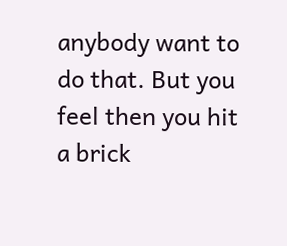anybody want to do that. But you feel then you hit a brick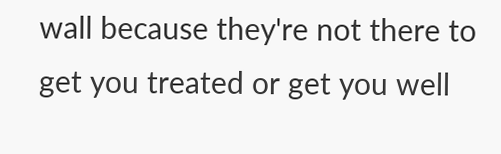wall because they're not there to get you treated or get you well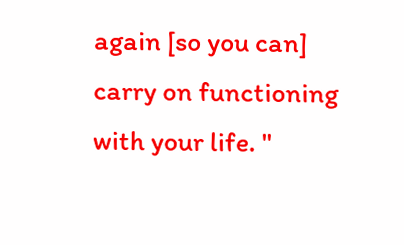again [so you can] carry on functioning with your life. "